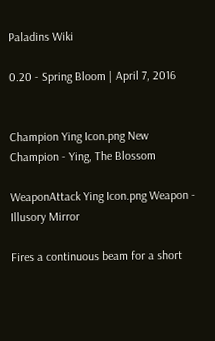Paladins Wiki

0.20 - Spring Bloom | April 7, 2016


Champion Ying Icon.png New Champion - Ying, The Blossom

WeaponAttack Ying Icon.png Weapon - Illusory Mirror

Fires a continuous beam for a short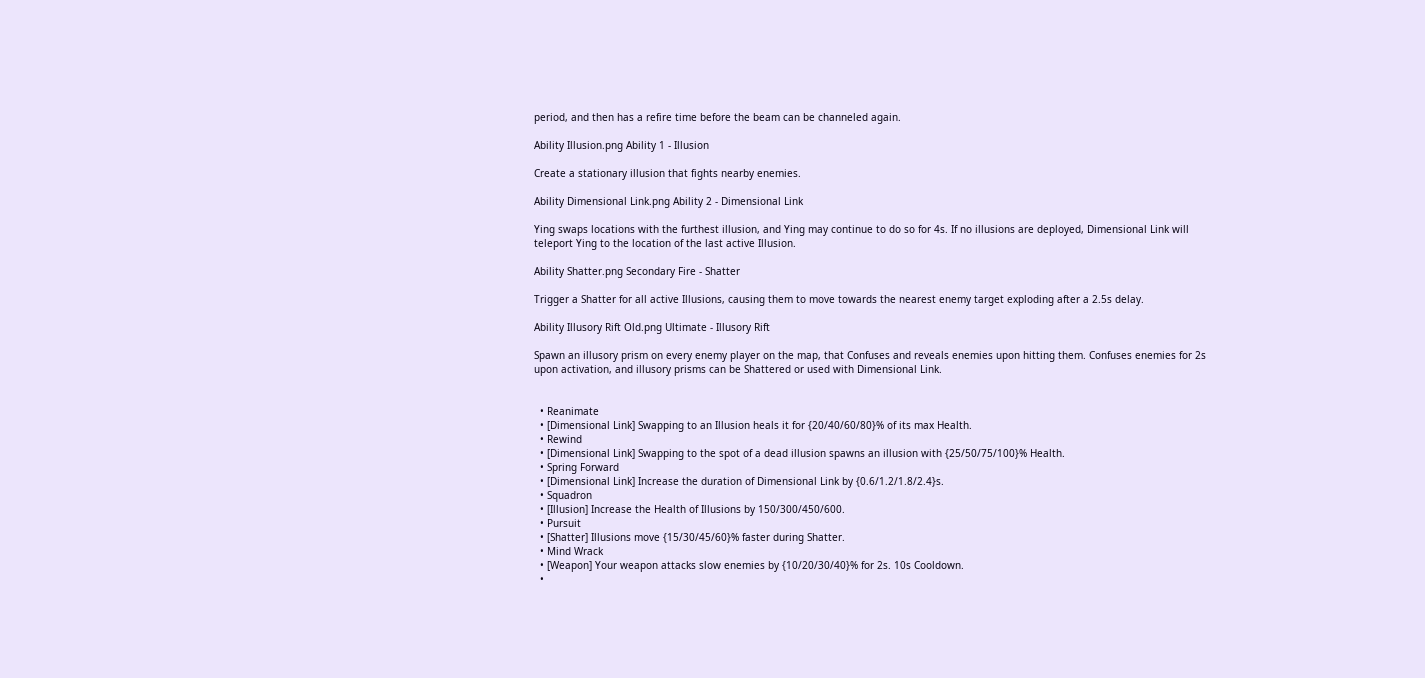period, and then has a refire time before the beam can be channeled again.

Ability Illusion.png Ability 1 - Illusion

Create a stationary illusion that fights nearby enemies.

Ability Dimensional Link.png Ability 2 - Dimensional Link

Ying swaps locations with the furthest illusion, and Ying may continue to do so for 4s. If no illusions are deployed, Dimensional Link will teleport Ying to the location of the last active Illusion.

Ability Shatter.png Secondary Fire - Shatter

Trigger a Shatter for all active Illusions, causing them to move towards the nearest enemy target exploding after a 2.5s delay.

Ability Illusory Rift Old.png Ultimate - Illusory Rift

Spawn an illusory prism on every enemy player on the map, that Confuses and reveals enemies upon hitting them. Confuses enemies for 2s upon activation, and illusory prisms can be Shattered or used with Dimensional Link.


  • Reanimate
  • [Dimensional Link] Swapping to an Illusion heals it for {20/40/60/80}% of its max Health.
  • Rewind
  • [Dimensional Link] Swapping to the spot of a dead illusion spawns an illusion with {25/50/75/100}% Health.
  • Spring Forward
  • [Dimensional Link] Increase the duration of Dimensional Link by {0.6/1.2/1.8/2.4}s.
  • Squadron
  • [Illusion] Increase the Health of Illusions by 150/300/450/600.
  • Pursuit
  • [Shatter] Illusions move {15/30/45/60}% faster during Shatter.
  • Mind Wrack
  • [Weapon] Your weapon attacks slow enemies by {10/20/30/40}% for 2s. 10s Cooldown.
  •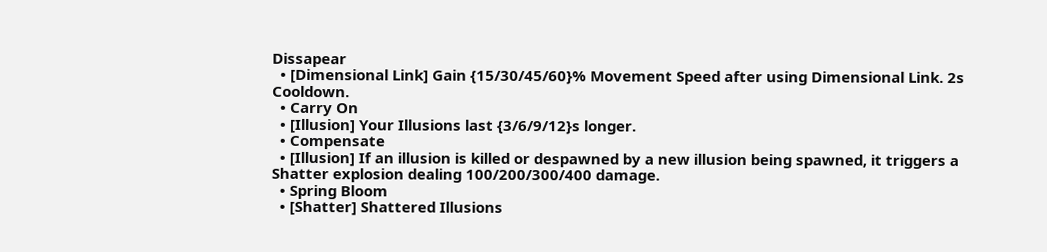Dissapear
  • [Dimensional Link] Gain {15/30/45/60}% Movement Speed after using Dimensional Link. 2s Cooldown.
  • Carry On
  • [Illusion] Your Illusions last {3/6/9/12}s longer.
  • Compensate
  • [Illusion] If an illusion is killed or despawned by a new illusion being spawned, it triggers a Shatter explosion dealing 100/200/300/400 damage.
  • Spring Bloom
  • [Shatter] Shattered Illusions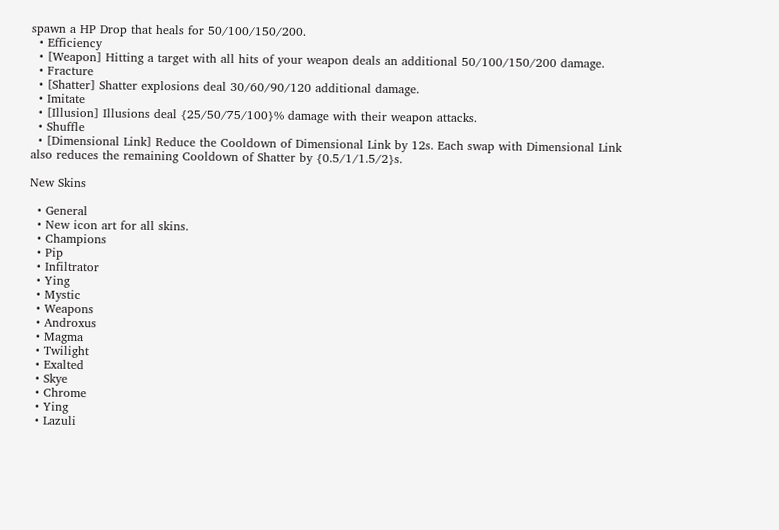spawn a HP Drop that heals for 50/100/150/200.
  • Efficiency
  • [Weapon] Hitting a target with all hits of your weapon deals an additional 50/100/150/200 damage.
  • Fracture
  • [Shatter] Shatter explosions deal 30/60/90/120 additional damage.
  • Imitate
  • [Illusion] Illusions deal {25/50/75/100}% damage with their weapon attacks.
  • Shuffle
  • [Dimensional Link] Reduce the Cooldown of Dimensional Link by 12s. Each swap with Dimensional Link also reduces the remaining Cooldown of Shatter by {0.5/1/1.5/2}s.

New Skins

  • General
  • New icon art for all skins.
  • Champions
  • Pip
  • Infiltrator
  • Ying
  • Mystic
  • Weapons
  • Androxus
  • Magma
  • Twilight
  • Exalted
  • Skye
  • Chrome
  • Ying
  • Lazuli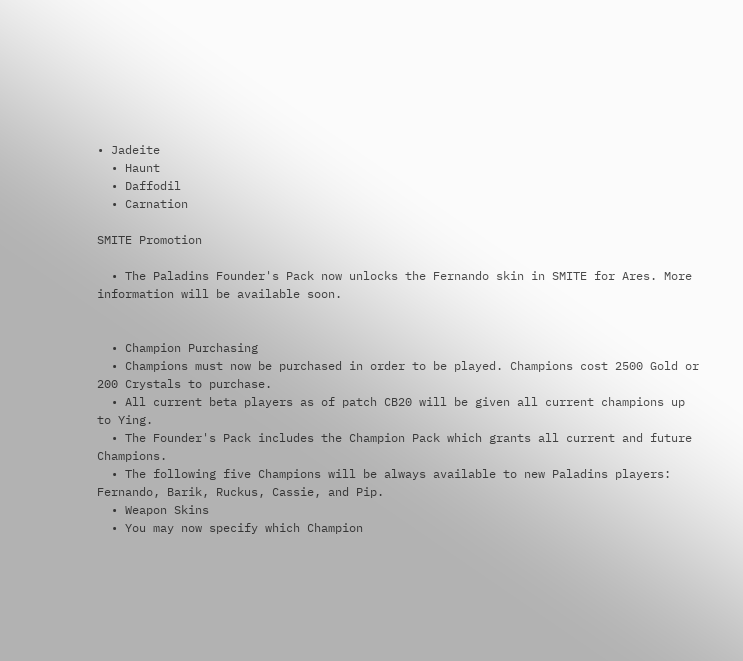• Jadeite
  • Haunt
  • Daffodil
  • Carnation

SMITE Promotion

  • The Paladins Founder's Pack now unlocks the Fernando skin in SMITE for Ares. More information will be available soon.


  • Champion Purchasing
  • Champions must now be purchased in order to be played. Champions cost 2500 Gold or 200 Crystals to purchase.
  • All current beta players as of patch CB20 will be given all current champions up to Ying.
  • The Founder's Pack includes the Champion Pack which grants all current and future Champions.
  • The following five Champions will be always available to new Paladins players: Fernando, Barik, Ruckus, Cassie, and Pip.
  • Weapon Skins
  • You may now specify which Champion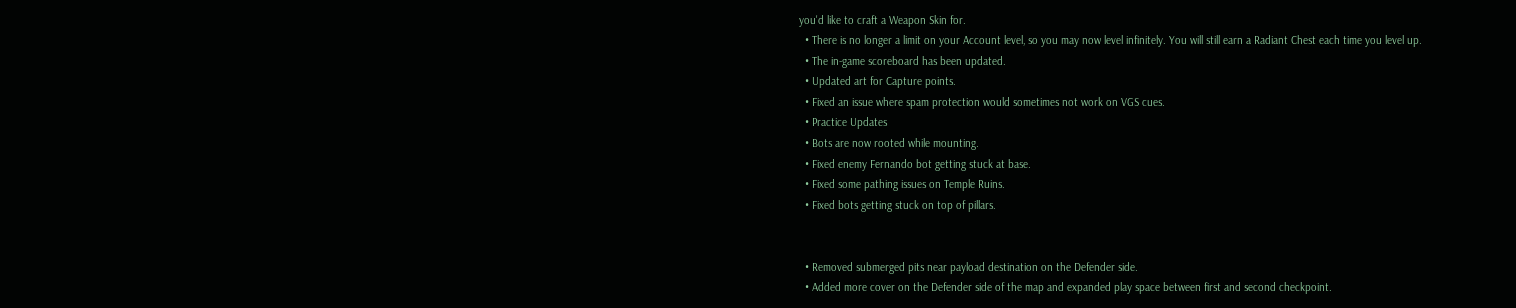you'd like to craft a Weapon Skin for.
  • There is no longer a limit on your Account level, so you may now level infinitely. You will still earn a Radiant Chest each time you level up.
  • The in-game scoreboard has been updated.
  • Updated art for Capture points.
  • Fixed an issue where spam protection would sometimes not work on VGS cues.
  • Practice Updates
  • Bots are now rooted while mounting.
  • Fixed enemy Fernando bot getting stuck at base.
  • Fixed some pathing issues on Temple Ruins.
  • Fixed bots getting stuck on top of pillars.


  • Removed submerged pits near payload destination on the Defender side.
  • Added more cover on the Defender side of the map and expanded play space between first and second checkpoint.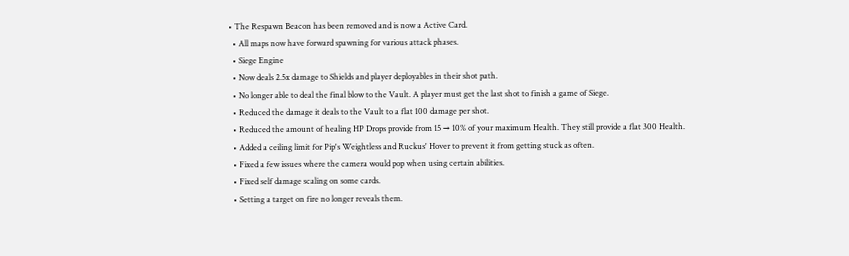• The Respawn Beacon has been removed and is now a Active Card.
  • All maps now have forward spawning for various attack phases.
  • Siege Engine
  • Now deals 2.5x damage to Shields and player deployables in their shot path.
  • No longer able to deal the final blow to the Vault. A player must get the last shot to finish a game of Siege.
  • Reduced the damage it deals to the Vault to a flat 100 damage per shot.
  • Reduced the amount of healing HP Drops provide from 15 → 10% of your maximum Health. They still provide a flat 300 Health.
  • Added a ceiling limit for Pip's Weightless and Ruckus' Hover to prevent it from getting stuck as often.
  • Fixed a few issues where the camera would pop when using certain abilities.
  • Fixed self damage scaling on some cards.
  • Setting a target on fire no longer reveals them.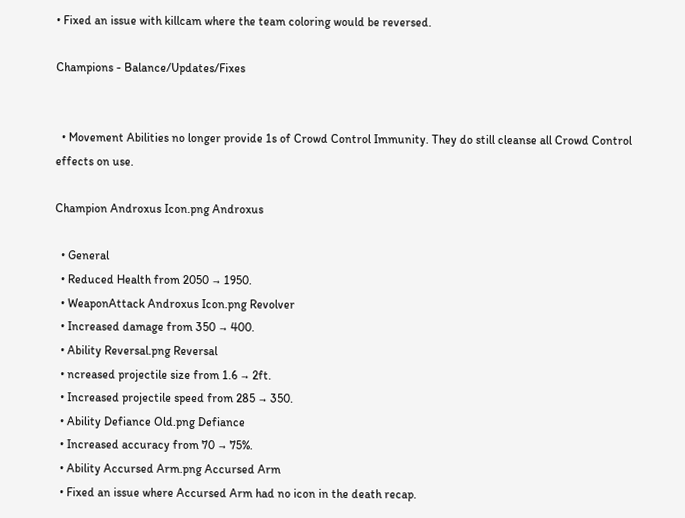• Fixed an issue with killcam where the team coloring would be reversed.

Champions - Balance/Updates/Fixes


  • Movement Abilities no longer provide 1s of Crowd Control Immunity. They do still cleanse all Crowd Control effects on use.

Champion Androxus Icon.png Androxus

  • General
  • Reduced Health from 2050 → 1950.
  • WeaponAttack Androxus Icon.png Revolver
  • Increased damage from 350 → 400.
  • Ability Reversal.png Reversal
  • ncreased projectile size from 1.6 → 2ft.
  • Increased projectile speed from 285 → 350.
  • Ability Defiance Old.png Defiance
  • Increased accuracy from 70 → 75%.
  • Ability Accursed Arm.png Accursed Arm
  • Fixed an issue where Accursed Arm had no icon in the death recap.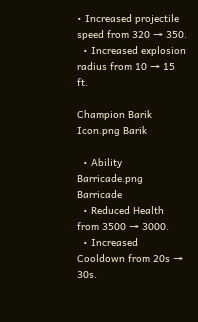• Increased projectile speed from 320 → 350.
  • Increased explosion radius from 10 → 15 ft.

Champion Barik Icon.png Barik

  • Ability Barricade.png Barricade
  • Reduced Health from 3500 → 3000.
  • Increased Cooldown from 20s → 30s.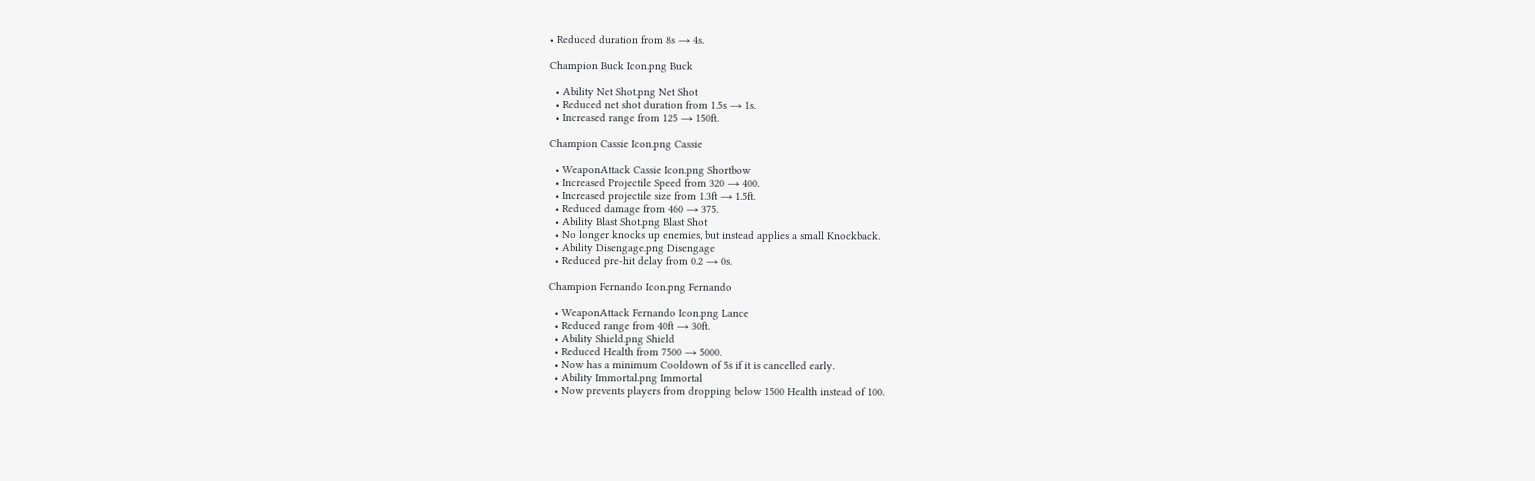• Reduced duration from 8s → 4s.

Champion Buck Icon.png Buck

  • Ability Net Shot.png Net Shot
  • Reduced net shot duration from 1.5s → 1s.
  • Increased range from 125 → 150ft.

Champion Cassie Icon.png Cassie

  • WeaponAttack Cassie Icon.png Shortbow
  • Increased Projectile Speed from 320 → 400.
  • Increased projectile size from 1.3ft → 1.5ft.
  • Reduced damage from 460 → 375.
  • Ability Blast Shot.png Blast Shot
  • No longer knocks up enemies, but instead applies a small Knockback.
  • Ability Disengage.png Disengage
  • Reduced pre-hit delay from 0.2 → 0s.

Champion Fernando Icon.png Fernando

  • WeaponAttack Fernando Icon.png Lance
  • Reduced range from 40ft → 30ft.
  • Ability Shield.png Shield
  • Reduced Health from 7500 → 5000.
  • Now has a minimum Cooldown of 5s if it is cancelled early.
  • Ability Immortal.png Immortal
  • Now prevents players from dropping below 1500 Health instead of 100.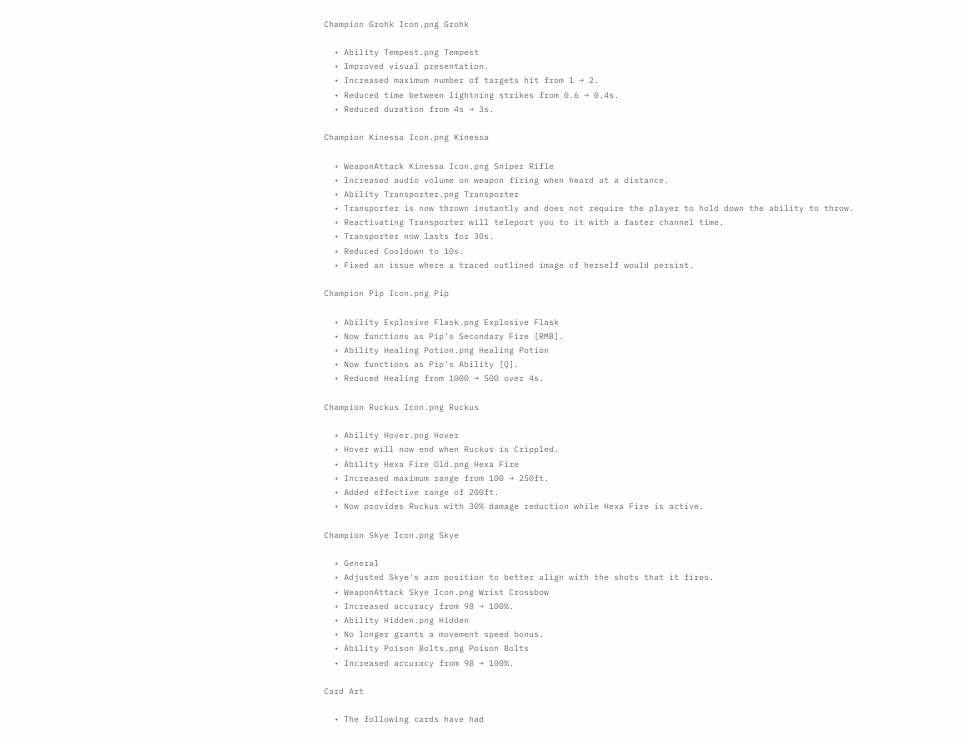Champion Grohk Icon.png Grohk

  • Ability Tempest.png Tempest
  • Improved visual presentation.
  • Increased maximum number of targets hit from 1 → 2.
  • Reduced time between lightning strikes from 0.6 → 0.4s.
  • Reduced duration from 4s → 3s.

Champion Kinessa Icon.png Kinessa

  • WeaponAttack Kinessa Icon.png Sniper Rifle
  • Increased audio volume on weapon firing when heard at a distance.
  • Ability Transporter.png Transporter
  • Transporter is now thrown instantly and does not require the player to hold down the ability to throw.
  • Reactivating Transporter will teleport you to it with a faster channel time.
  • Transporter now lasts for 30s.
  • Reduced Cooldown to 10s.
  • Fixed an issue where a traced outlined image of herself would persist.

Champion Pip Icon.png Pip

  • Ability Explosive Flask.png Explosive Flask
  • Now functions as Pip's Secondary Fire [RMB].
  • Ability Healing Potion.png Healing Potion
  • Now functions as Pip's Ability [Q].
  • Reduced Healing from 1000 → 500 over 4s.

Champion Ruckus Icon.png Ruckus

  • Ability Hover.png Hover
  • Hover will now end when Ruckus is Crippled.
  • Ability Hexa Fire Old.png Hexa Fire
  • Increased maximum range from 100 → 250ft.
  • Added effective range of 200ft.
  • Now provides Ruckus with 30% damage reduction while Hexa Fire is active.

Champion Skye Icon.png Skye

  • General
  • Adjusted Skye's arm position to better align with the shots that it fires.
  • WeaponAttack Skye Icon.png Wrist Crossbow
  • Increased accuracy from 98 → 100%.
  • Ability Hidden.png Hidden
  • No longer grants a movement speed bonus.
  • Ability Poison Bolts.png Poison Bolts
  • Increased accuracy from 98 → 100%.

Card Art

  • The following cards have had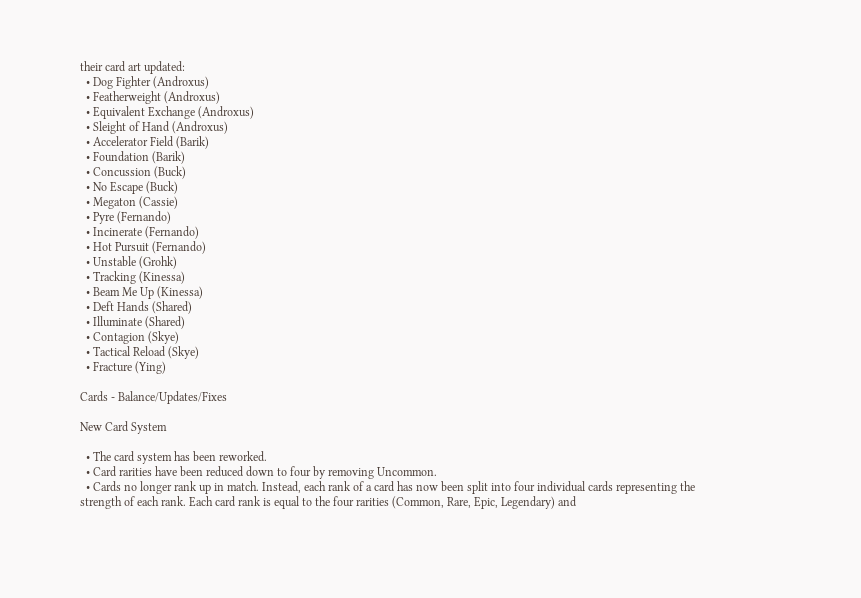their card art updated:
  • Dog Fighter (Androxus)
  • Featherweight (Androxus)
  • Equivalent Exchange (Androxus)
  • Sleight of Hand (Androxus)
  • Accelerator Field (Barik)
  • Foundation (Barik)
  • Concussion (Buck)
  • No Escape (Buck)
  • Megaton (Cassie)
  • Pyre (Fernando)
  • Incinerate (Fernando)
  • Hot Pursuit (Fernando)
  • Unstable (Grohk)
  • Tracking (Kinessa)
  • Beam Me Up (Kinessa)
  • Deft Hands (Shared)
  • Illuminate (Shared)
  • Contagion (Skye)
  • Tactical Reload (Skye)
  • Fracture (Ying)

Cards - Balance/Updates/Fixes

New Card System

  • The card system has been reworked.
  • Card rarities have been reduced down to four by removing Uncommon.
  • Cards no longer rank up in match. Instead, each rank of a card has now been split into four individual cards representing the strength of each rank. Each card rank is equal to the four rarities (Common, Rare, Epic, Legendary) and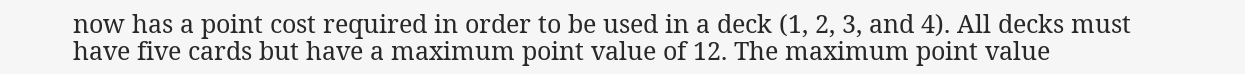now has a point cost required in order to be used in a deck (1, 2, 3, and 4). All decks must have five cards but have a maximum point value of 12. The maximum point value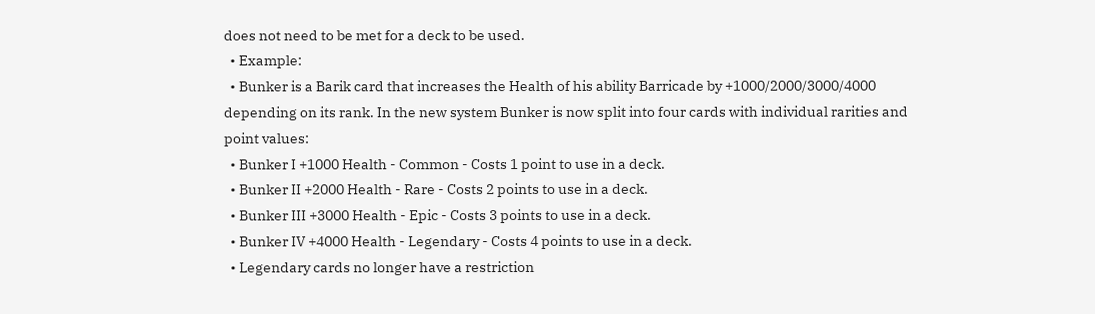does not need to be met for a deck to be used.
  • Example:
  • Bunker is a Barik card that increases the Health of his ability Barricade by +1000/2000/3000/4000 depending on its rank. In the new system Bunker is now split into four cards with individual rarities and point values:
  • Bunker I +1000 Health - Common - Costs 1 point to use in a deck.
  • Bunker II +2000 Health - Rare - Costs 2 points to use in a deck.
  • Bunker III +3000 Health - Epic - Costs 3 points to use in a deck.
  • Bunker IV +4000 Health - Legendary - Costs 4 points to use in a deck.
  • Legendary cards no longer have a restriction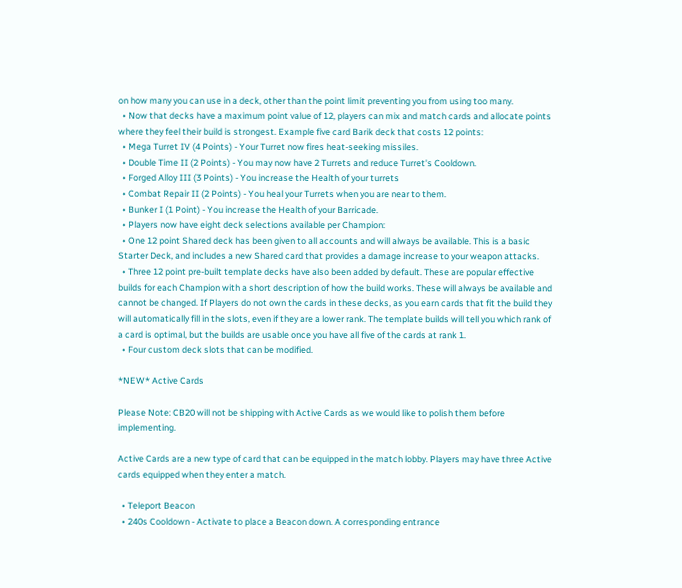on how many you can use in a deck, other than the point limit preventing you from using too many.
  • Now that decks have a maximum point value of 12, players can mix and match cards and allocate points where they feel their build is strongest. Example five card Barik deck that costs 12 points:
  • Mega Turret IV (4 Points) - Your Turret now fires heat-seeking missiles.
  • Double Time II (2 Points) - You may now have 2 Turrets and reduce Turret's Cooldown.
  • Forged Alloy III (3 Points) - You increase the Health of your turrets
  • Combat Repair II (2 Points) - You heal your Turrets when you are near to them.
  • Bunker I (1 Point) - You increase the Health of your Barricade.
  • Players now have eight deck selections available per Champion:
  • One 12 point Shared deck has been given to all accounts and will always be available. This is a basic Starter Deck, and includes a new Shared card that provides a damage increase to your weapon attacks.
  • Three 12 point pre-built template decks have also been added by default. These are popular effective builds for each Champion with a short description of how the build works. These will always be available and cannot be changed. If Players do not own the cards in these decks, as you earn cards that fit the build they will automatically fill in the slots, even if they are a lower rank. The template builds will tell you which rank of a card is optimal, but the builds are usable once you have all five of the cards at rank 1.
  • Four custom deck slots that can be modified.

*NEW* Active Cards

Please Note: CB20 will not be shipping with Active Cards as we would like to polish them before implementing.

Active Cards are a new type of card that can be equipped in the match lobby. Players may have three Active cards equipped when they enter a match.

  • Teleport Beacon
  • 240s Cooldown - Activate to place a Beacon down. A corresponding entrance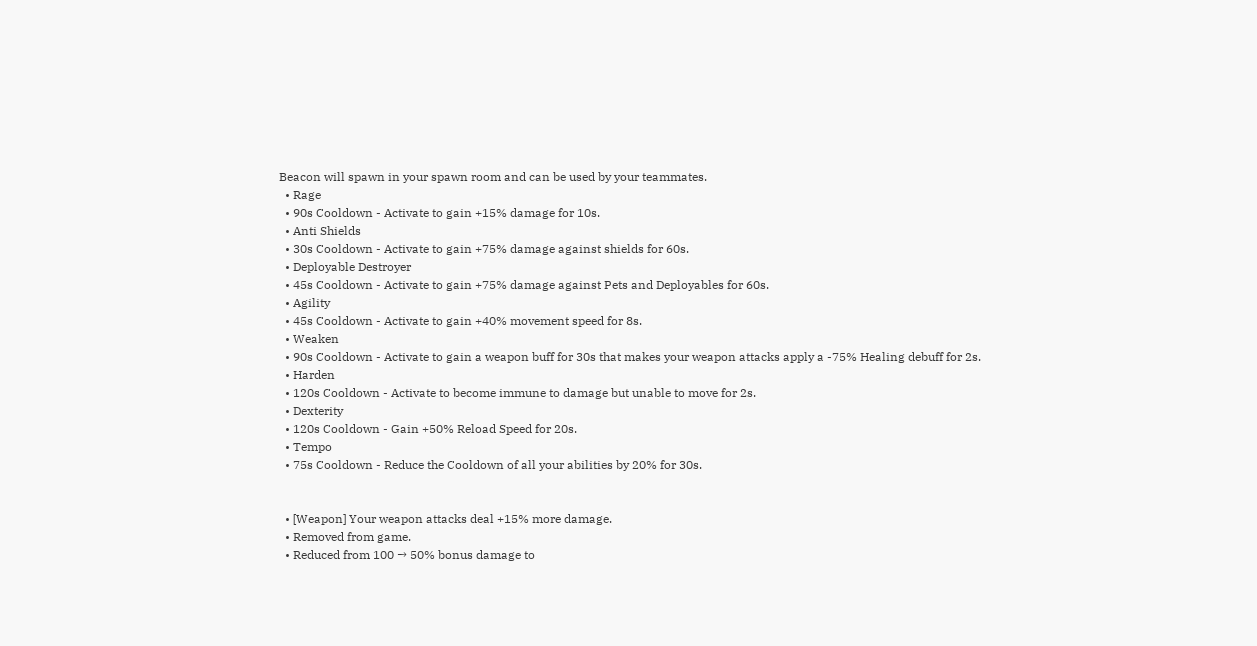Beacon will spawn in your spawn room and can be used by your teammates.
  • Rage
  • 90s Cooldown - Activate to gain +15% damage for 10s.
  • Anti Shields
  • 30s Cooldown - Activate to gain +75% damage against shields for 60s.
  • Deployable Destroyer
  • 45s Cooldown - Activate to gain +75% damage against Pets and Deployables for 60s.
  • Agility
  • 45s Cooldown - Activate to gain +40% movement speed for 8s.
  • Weaken
  • 90s Cooldown - Activate to gain a weapon buff for 30s that makes your weapon attacks apply a -75% Healing debuff for 2s.
  • Harden
  • 120s Cooldown - Activate to become immune to damage but unable to move for 2s.
  • Dexterity
  • 120s Cooldown - Gain +50% Reload Speed for 20s.
  • Tempo
  • 75s Cooldown - Reduce the Cooldown of all your abilities by 20% for 30s.


  • [Weapon] Your weapon attacks deal +15% more damage.
  • Removed from game.
  • Reduced from 100 → 50% bonus damage to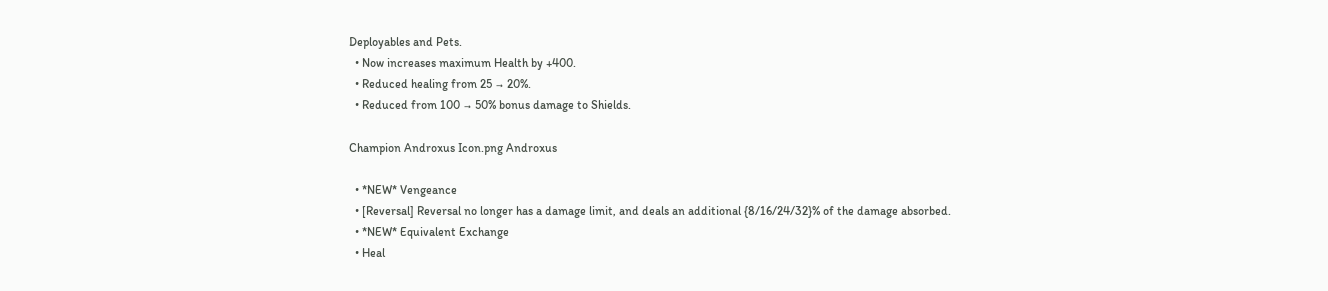Deployables and Pets.
  • Now increases maximum Health by +400.
  • Reduced healing from 25 → 20%.
  • Reduced from 100 → 50% bonus damage to Shields.

Champion Androxus Icon.png Androxus

  • *NEW* Vengeance
  • [Reversal] Reversal no longer has a damage limit, and deals an additional {8/16/24/32}% of the damage absorbed.
  • *NEW* Equivalent Exchange
  • Heal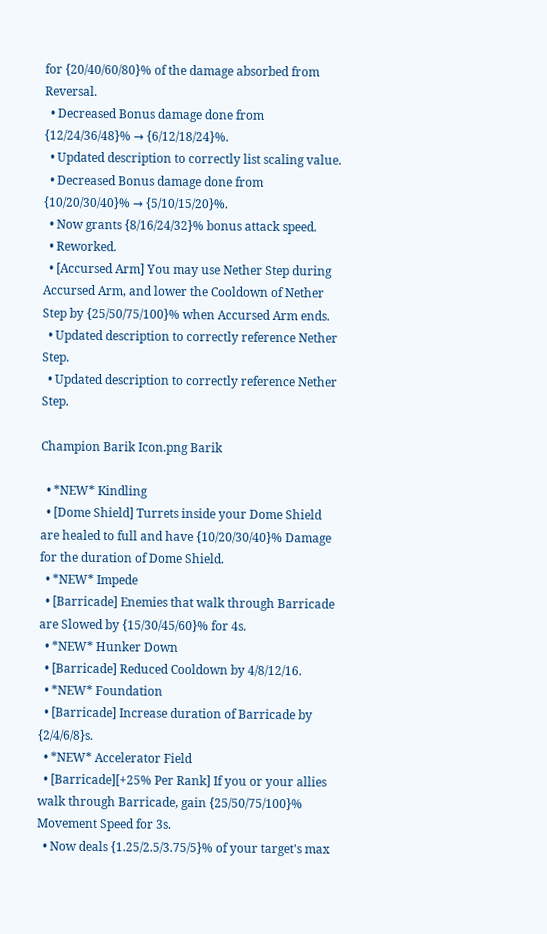for {20/40/60/80}% of the damage absorbed from Reversal.
  • Decreased Bonus damage done from {12/24/36/48}% → {6/12/18/24}%.
  • Updated description to correctly list scaling value.
  • Decreased Bonus damage done from {10/20/30/40}% → {5/10/15/20}%.
  • Now grants {8/16/24/32}% bonus attack speed.
  • Reworked.
  • [Accursed Arm] You may use Nether Step during Accursed Arm, and lower the Cooldown of Nether Step by {25/50/75/100}% when Accursed Arm ends.
  • Updated description to correctly reference Nether Step.
  • Updated description to correctly reference Nether Step.

Champion Barik Icon.png Barik

  • *NEW* Kindling
  • [Dome Shield] Turrets inside your Dome Shield are healed to full and have {10/20/30/40}% Damage for the duration of Dome Shield.
  • *NEW* Impede
  • [Barricade] Enemies that walk through Barricade are Slowed by {15/30/45/60}% for 4s.
  • *NEW* Hunker Down
  • [Barricade] Reduced Cooldown by 4/8/12/16.
  • *NEW* Foundation
  • [Barricade] Increase duration of Barricade by {2/4/6/8}s.
  • *NEW* Accelerator Field
  • [Barricade][+25% Per Rank] If you or your allies walk through Barricade, gain {25/50/75/100}% Movement Speed for 3s.
  • Now deals {1.25/2.5/3.75/5}% of your target's max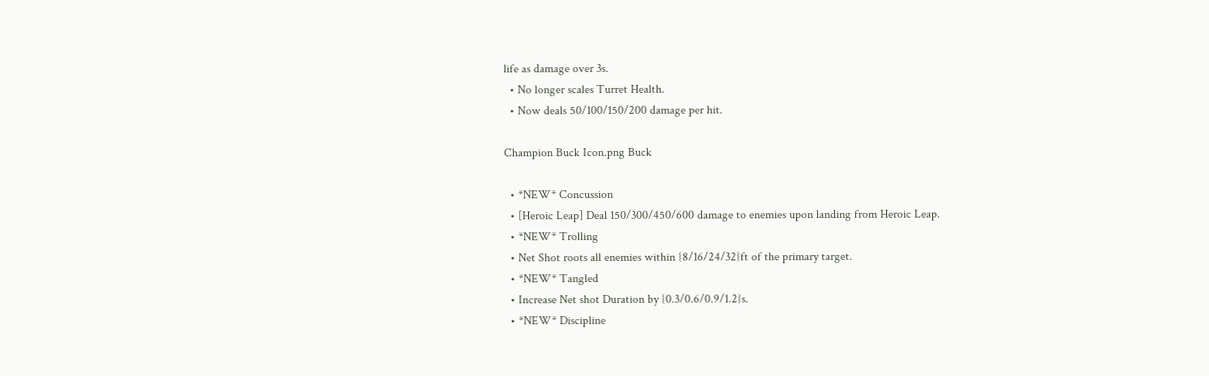life as damage over 3s.
  • No longer scales Turret Health.
  • Now deals 50/100/150/200 damage per hit.

Champion Buck Icon.png Buck

  • *NEW* Concussion
  • [Heroic Leap] Deal 150/300/450/600 damage to enemies upon landing from Heroic Leap.
  • *NEW* Trolling
  • Net Shot roots all enemies within {8/16/24/32}ft of the primary target.
  • *NEW* Tangled
  • Increase Net shot Duration by {0.3/0.6/0.9/1.2}s.
  • *NEW* Discipline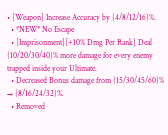• [Weapon] Increase Accuracy by {4/8/12/16}%.
  • *NEW* No Escape
  • [Imprisonment][+10% Dmg Per Rank] Deal {10/20/30/40}% more damage for every enemy trapped inside your Ultimate.
  • Decreased Bonus damage from {15/30/45/60}% → {8/16/24/32}%.
  • Removed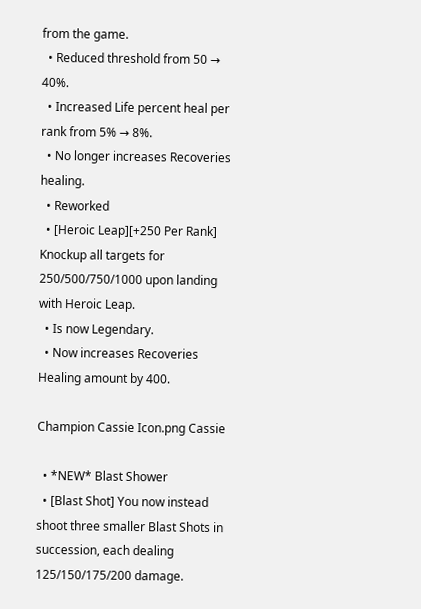from the game.
  • Reduced threshold from 50 → 40%.
  • Increased Life percent heal per rank from 5% → 8%.
  • No longer increases Recoveries healing.
  • Reworked
  • [Heroic Leap][+250 Per Rank] Knockup all targets for 250/500/750/1000 upon landing with Heroic Leap.
  • Is now Legendary.
  • Now increases Recoveries Healing amount by 400.

Champion Cassie Icon.png Cassie

  • *NEW* Blast Shower
  • [Blast Shot] You now instead shoot three smaller Blast Shots in succession, each dealing 125/150/175/200 damage.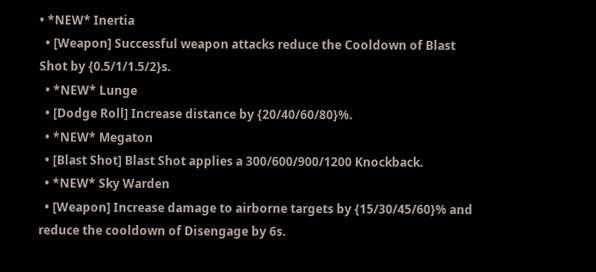• *NEW* Inertia
  • [Weapon] Successful weapon attacks reduce the Cooldown of Blast Shot by {0.5/1/1.5/2}s.
  • *NEW* Lunge
  • [Dodge Roll] Increase distance by {20/40/60/80}%.
  • *NEW* Megaton
  • [Blast Shot] Blast Shot applies a 300/600/900/1200 Knockback.
  • *NEW* Sky Warden
  • [Weapon] Increase damage to airborne targets by {15/30/45/60}% and reduce the cooldown of Disengage by 6s.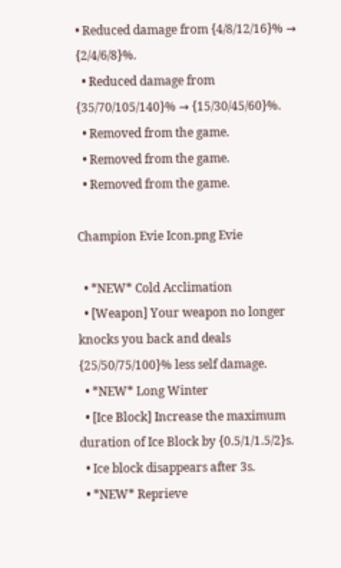• Reduced damage from {4/8/12/16}% → {2/4/6/8}%.
  • Reduced damage from {35/70/105/140}% → {15/30/45/60}%.
  • Removed from the game.
  • Removed from the game.
  • Removed from the game.

Champion Evie Icon.png Evie

  • *NEW* Cold Acclimation
  • [Weapon] Your weapon no longer knocks you back and deals {25/50/75/100}% less self damage.
  • *NEW* Long Winter
  • [Ice Block] Increase the maximum duration of Ice Block by {0.5/1/1.5/2}s.
  • Ice block disappears after 3s.
  • *NEW* Reprieve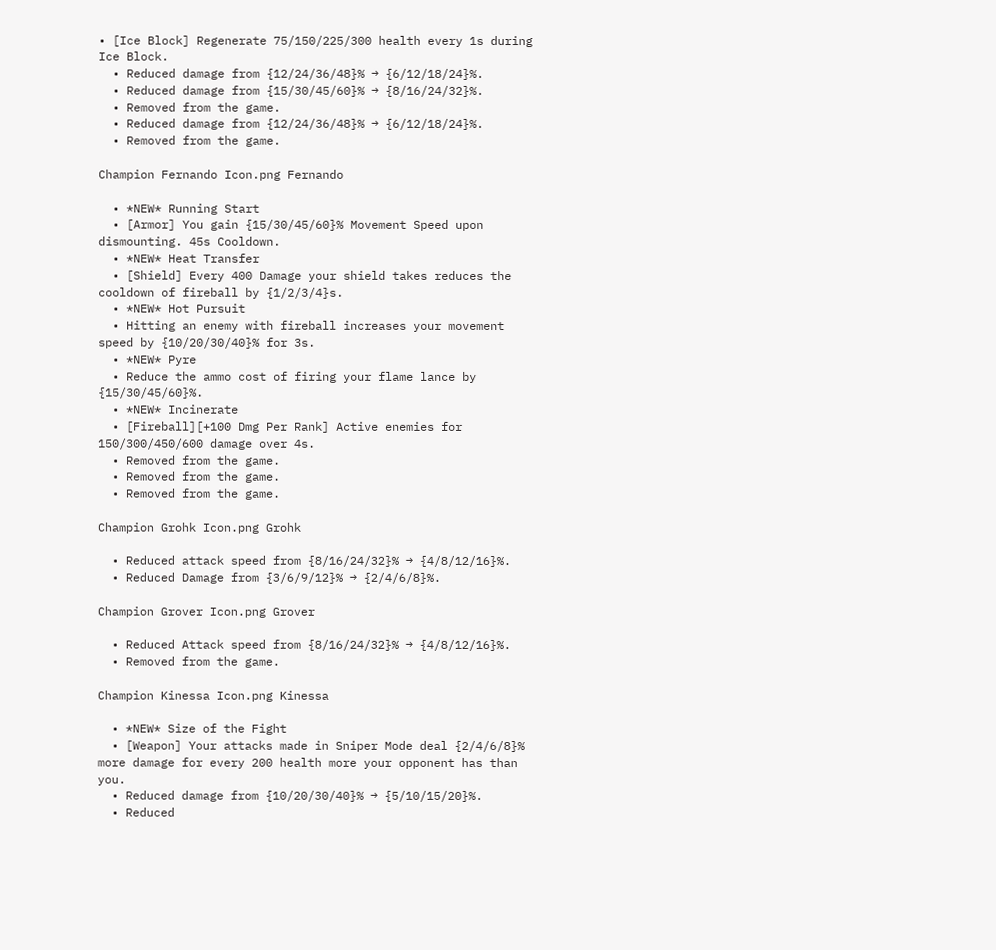• [Ice Block] Regenerate 75/150/225/300 health every 1s during Ice Block.
  • Reduced damage from {12/24/36/48}% → {6/12/18/24}%.
  • Reduced damage from {15/30/45/60}% → {8/16/24/32}%.
  • Removed from the game.
  • Reduced damage from {12/24/36/48}% → {6/12/18/24}%.
  • Removed from the game.

Champion Fernando Icon.png Fernando

  • *NEW* Running Start
  • [Armor] You gain {15/30/45/60}% Movement Speed upon dismounting. 45s Cooldown.
  • *NEW* Heat Transfer
  • [Shield] Every 400 Damage your shield takes reduces the cooldown of fireball by {1/2/3/4}s.
  • *NEW* Hot Pursuit
  • Hitting an enemy with fireball increases your movement speed by {10/20/30/40}% for 3s.
  • *NEW* Pyre
  • Reduce the ammo cost of firing your flame lance by {15/30/45/60}%.
  • *NEW* Incinerate
  • [Fireball][+100 Dmg Per Rank] Active enemies for 150/300/450/600 damage over 4s.
  • Removed from the game.
  • Removed from the game.
  • Removed from the game.

Champion Grohk Icon.png Grohk

  • Reduced attack speed from {8/16/24/32}% → {4/8/12/16}%.
  • Reduced Damage from {3/6/9/12}% → {2/4/6/8}%.

Champion Grover Icon.png Grover

  • Reduced Attack speed from {8/16/24/32}% → {4/8/12/16}%.
  • Removed from the game.

Champion Kinessa Icon.png Kinessa

  • *NEW* Size of the Fight
  • [Weapon] Your attacks made in Sniper Mode deal {2/4/6/8}% more damage for every 200 health more your opponent has than you.
  • Reduced damage from {10/20/30/40}% → {5/10/15/20}%.
  • Reduced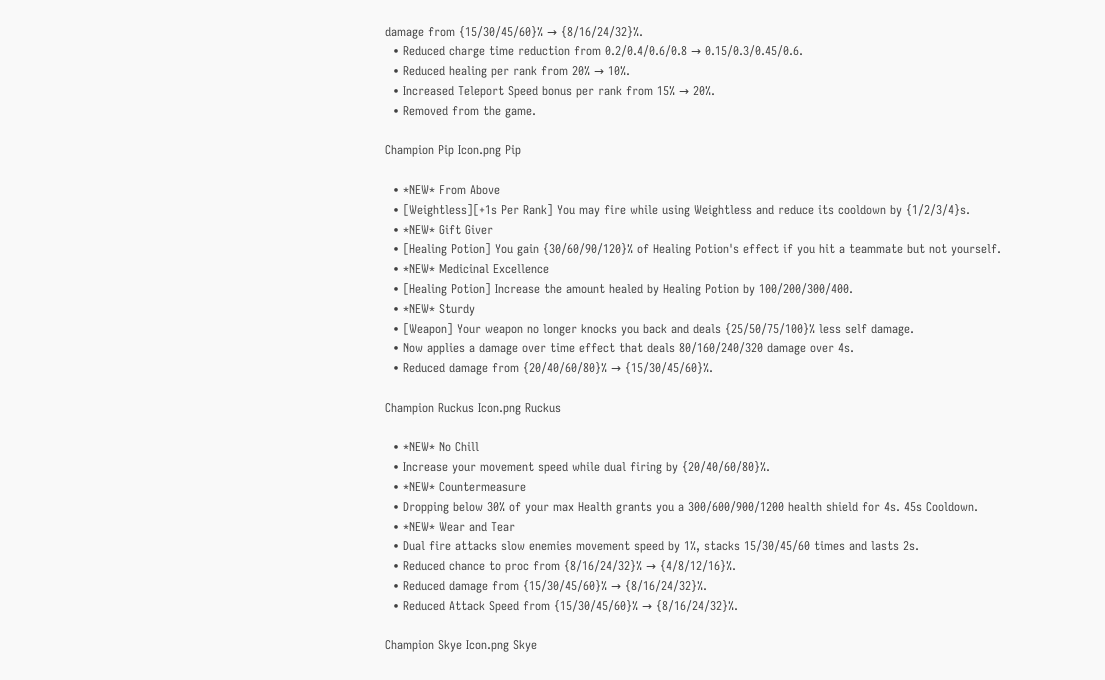damage from {15/30/45/60}% → {8/16/24/32}%.
  • Reduced charge time reduction from 0.2/0.4/0.6/0.8 → 0.15/0.3/0.45/0.6.
  • Reduced healing per rank from 20% → 10%.
  • Increased Teleport Speed bonus per rank from 15% → 20%.
  • Removed from the game.

Champion Pip Icon.png Pip

  • *NEW* From Above
  • [Weightless][+1s Per Rank] You may fire while using Weightless and reduce its cooldown by {1/2/3/4}s.
  • *NEW* Gift Giver
  • [Healing Potion] You gain {30/60/90/120}% of Healing Potion's effect if you hit a teammate but not yourself.
  • *NEW* Medicinal Excellence
  • [Healing Potion] Increase the amount healed by Healing Potion by 100/200/300/400.
  • *NEW* Sturdy
  • [Weapon] Your weapon no longer knocks you back and deals {25/50/75/100}% less self damage.
  • Now applies a damage over time effect that deals 80/160/240/320 damage over 4s.
  • Reduced damage from {20/40/60/80}% → {15/30/45/60}%.

Champion Ruckus Icon.png Ruckus

  • *NEW* No Chill
  • Increase your movement speed while dual firing by {20/40/60/80}%.
  • *NEW* Countermeasure
  • Dropping below 30% of your max Health grants you a 300/600/900/1200 health shield for 4s. 45s Cooldown.
  • *NEW* Wear and Tear
  • Dual fire attacks slow enemies movement speed by 1%, stacks 15/30/45/60 times and lasts 2s.
  • Reduced chance to proc from {8/16/24/32}% → {4/8/12/16}%.
  • Reduced damage from {15/30/45/60}% → {8/16/24/32}%.
  • Reduced Attack Speed from {15/30/45/60}% → {8/16/24/32}%.

Champion Skye Icon.png Skye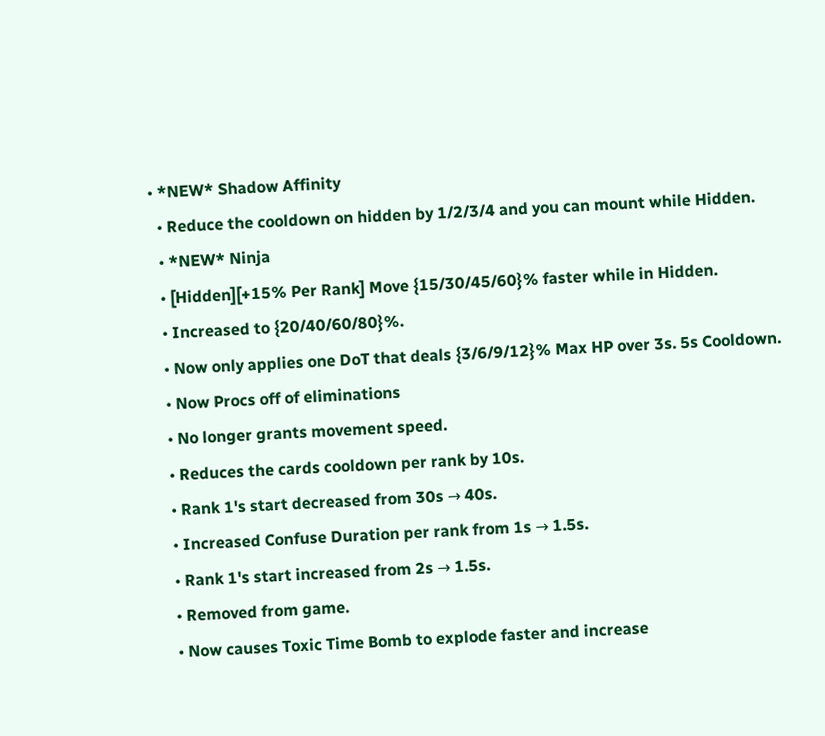• *NEW* Shadow Affinity
  • Reduce the cooldown on hidden by 1/2/3/4 and you can mount while Hidden.
  • *NEW* Ninja
  • [Hidden][+15% Per Rank] Move {15/30/45/60}% faster while in Hidden.
  • Increased to {20/40/60/80}%.
  • Now only applies one DoT that deals {3/6/9/12}% Max HP over 3s. 5s Cooldown.
  • Now Procs off of eliminations
  • No longer grants movement speed.
  • Reduces the cards cooldown per rank by 10s.
  • Rank 1's start decreased from 30s → 40s.
  • Increased Confuse Duration per rank from 1s → 1.5s.
  • Rank 1's start increased from 2s → 1.5s.
  • Removed from game.
  • Now causes Toxic Time Bomb to explode faster and increase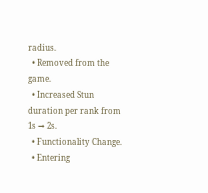radius.
  • Removed from the game.
  • Increased Stun duration per rank from 1s → 2s.
  • Functionality Change.
  • Entering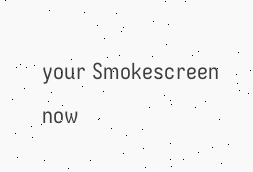your Smokescreen now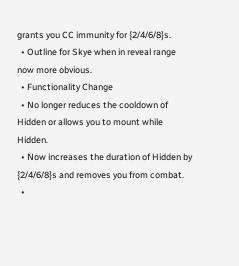grants you CC immunity for {2/4/6/8}s.
  • Outline for Skye when in reveal range now more obvious.
  • Functionality Change
  • No longer reduces the cooldown of Hidden or allows you to mount while Hidden.
  • Now increases the duration of Hidden by {2/4/6/8}s and removes you from combat.
  •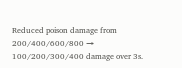Reduced poison damage from 200/400/600/800 → 100/200/300/400 damage over 3s.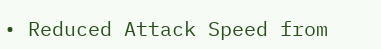• Reduced Attack Speed from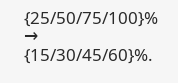{25/50/75/100}% → {15/30/45/60}%.